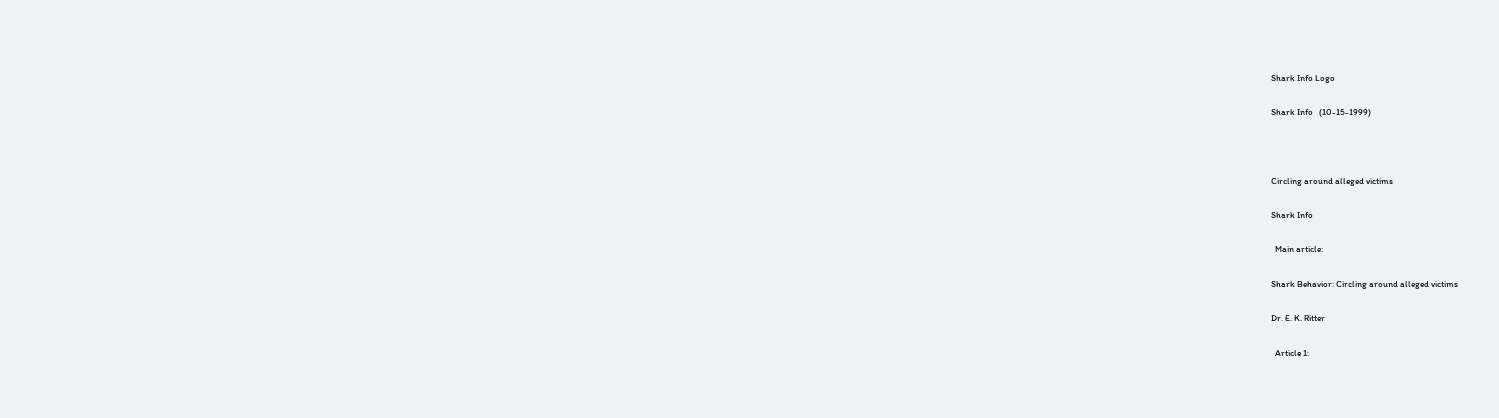Shark Info Logo

Shark Info   (10-15-1999)



Circling around alleged victims

Shark Info

  Main article:

Shark Behavior: Circling around alleged victims

Dr. E. K. Ritter

  Article 1: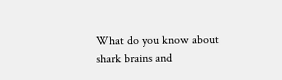What do you know about shark brains and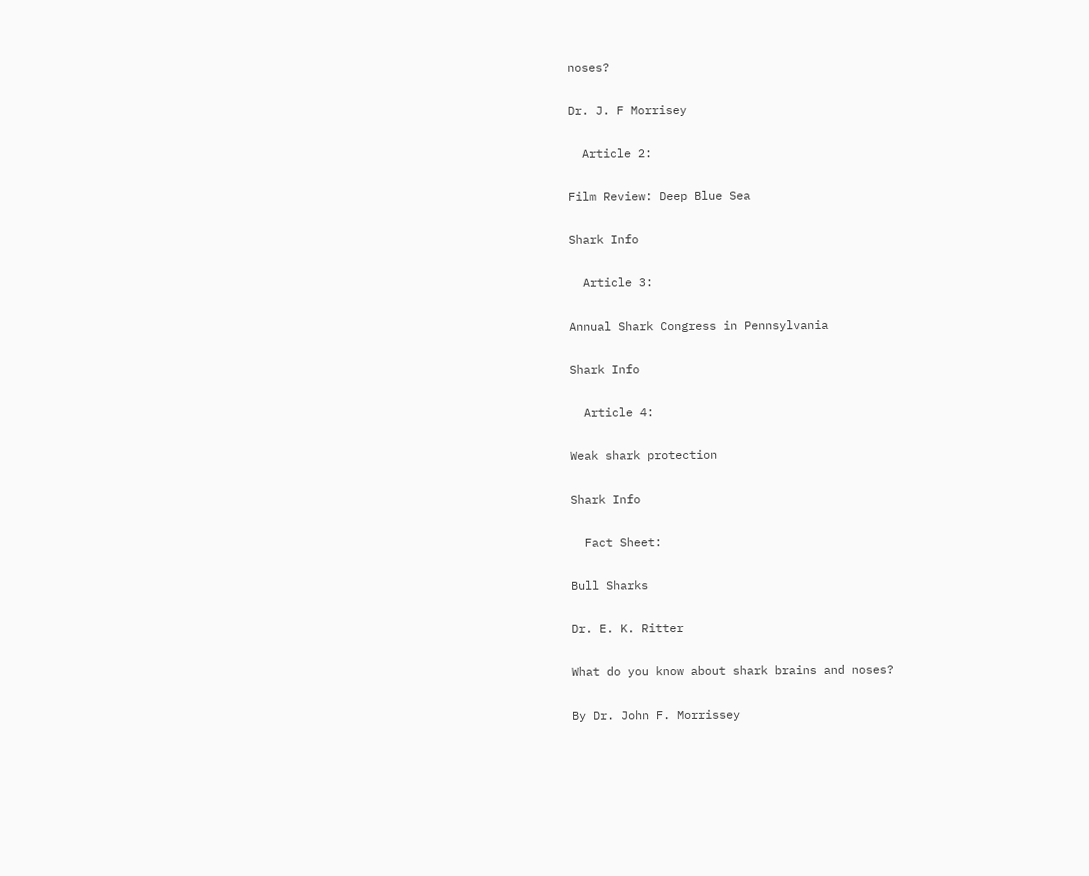noses?

Dr. J. F Morrisey

  Article 2:

Film Review: Deep Blue Sea

Shark Info

  Article 3:

Annual Shark Congress in Pennsylvania

Shark Info

  Article 4:

Weak shark protection

Shark Info

  Fact Sheet:

Bull Sharks

Dr. E. K. Ritter

What do you know about shark brains and noses?

By Dr. John F. Morrissey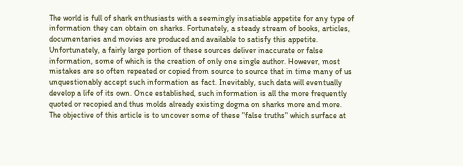The world is full of shark enthusiasts with a seemingly insatiable appetite for any type of information they can obtain on sharks. Fortunately, a steady stream of books, articles, documentaries and movies are produced and available to satisfy this appetite. Unfortunately, a fairly large portion of these sources deliver inaccurate or false information, some of which is the creation of only one single author. However, most mistakes are so often repeated or copied from source to source that in time many of us unquestionably accept such information as fact. Inevitably, such data will eventually develop a life of its own. Once established, such information is all the more frequently quoted or recopied and thus molds already existing dogma on sharks more and more. The objective of this article is to uncover some of these "false truths" which surface at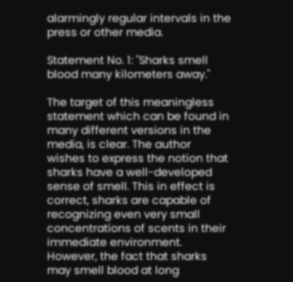alarmingly regular intervals in the press or other media.

Statement No. 1: "Sharks smell blood many kilometers away."

The target of this meaningless statement which can be found in many different versions in the media, is clear. The author wishes to express the notion that sharks have a well-developed sense of smell. This in effect is correct, sharks are capable of recognizing even very small concentrations of scents in their immediate environment. However, the fact that sharks may smell blood at long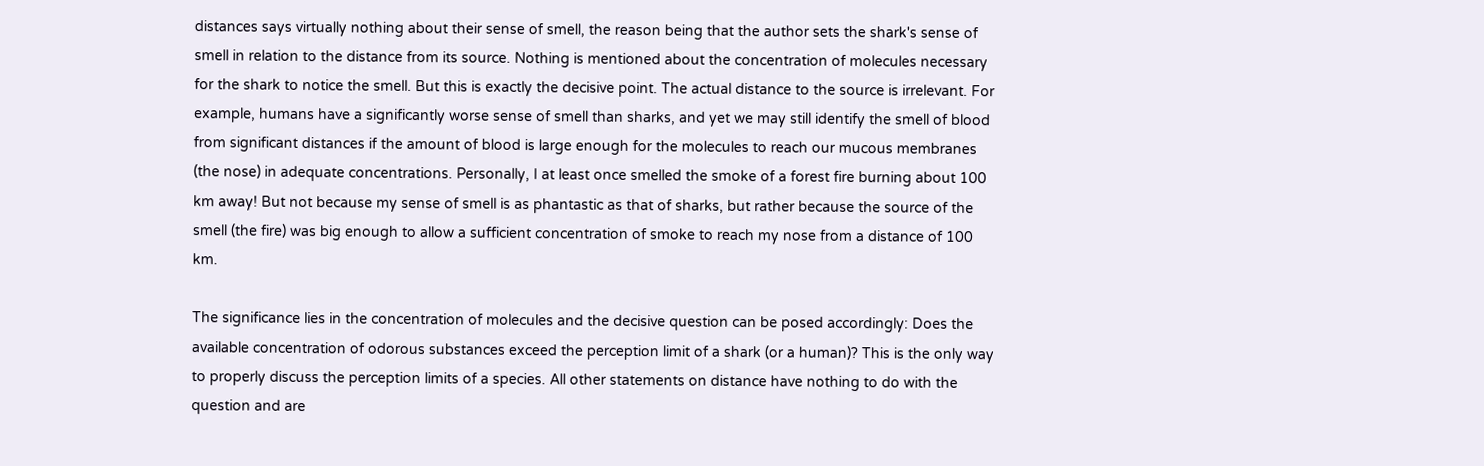distances says virtually nothing about their sense of smell, the reason being that the author sets the shark's sense of smell in relation to the distance from its source. Nothing is mentioned about the concentration of molecules necessary for the shark to notice the smell. But this is exactly the decisive point. The actual distance to the source is irrelevant. For example, humans have a significantly worse sense of smell than sharks, and yet we may still identify the smell of blood from significant distances if the amount of blood is large enough for the molecules to reach our mucous membranes (the nose) in adequate concentrations. Personally, I at least once smelled the smoke of a forest fire burning about 100 km away! But not because my sense of smell is as phantastic as that of sharks, but rather because the source of the smell (the fire) was big enough to allow a sufficient concentration of smoke to reach my nose from a distance of 100 km.

The significance lies in the concentration of molecules and the decisive question can be posed accordingly: Does the available concentration of odorous substances exceed the perception limit of a shark (or a human)? This is the only way to properly discuss the perception limits of a species. All other statements on distance have nothing to do with the question and are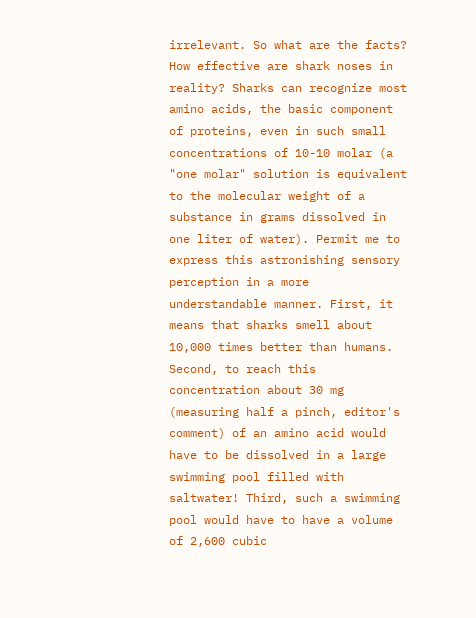irrelevant. So what are the facts? How effective are shark noses in reality? Sharks can recognize most amino acids, the basic component of proteins, even in such small concentrations of 10-10 molar (a "one molar" solution is equivalent to the molecular weight of a substance in grams dissolved in one liter of water). Permit me to express this astronishing sensory perception in a more understandable manner. First, it means that sharks smell about 10,000 times better than humans. Second, to reach this concentration about 30 mg (measuring half a pinch, editor's comment) of an amino acid would have to be dissolved in a large swimming pool filled with saltwater! Third, such a swimming pool would have to have a volume of 2,600 cubic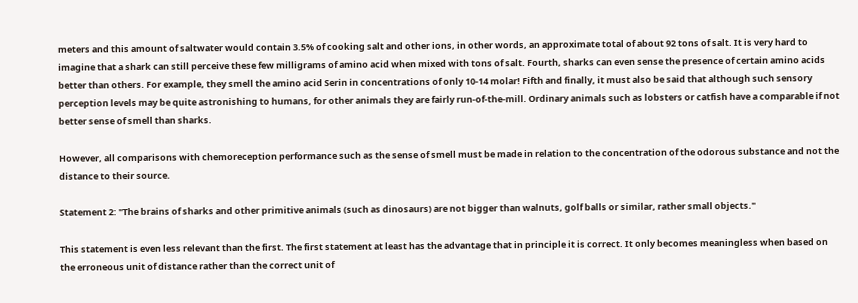meters and this amount of saltwater would contain 3.5% of cooking salt and other ions, in other words, an approximate total of about 92 tons of salt. It is very hard to imagine that a shark can still perceive these few milligrams of amino acid when mixed with tons of salt. Fourth, sharks can even sense the presence of certain amino acids better than others. For example, they smell the amino acid Serin in concentrations of only 10-14 molar! Fifth and finally, it must also be said that although such sensory perception levels may be quite astronishing to humans, for other animals they are fairly run-of-the-mill. Ordinary animals such as lobsters or catfish have a comparable if not better sense of smell than sharks.

However, all comparisons with chemoreception performance such as the sense of smell must be made in relation to the concentration of the odorous substance and not the distance to their source.

Statement 2: "The brains of sharks and other primitive animals (such as dinosaurs) are not bigger than walnuts, golf balls or similar, rather small objects."

This statement is even less relevant than the first. The first statement at least has the advantage that in principle it is correct. It only becomes meaningless when based on the erroneous unit of distance rather than the correct unit of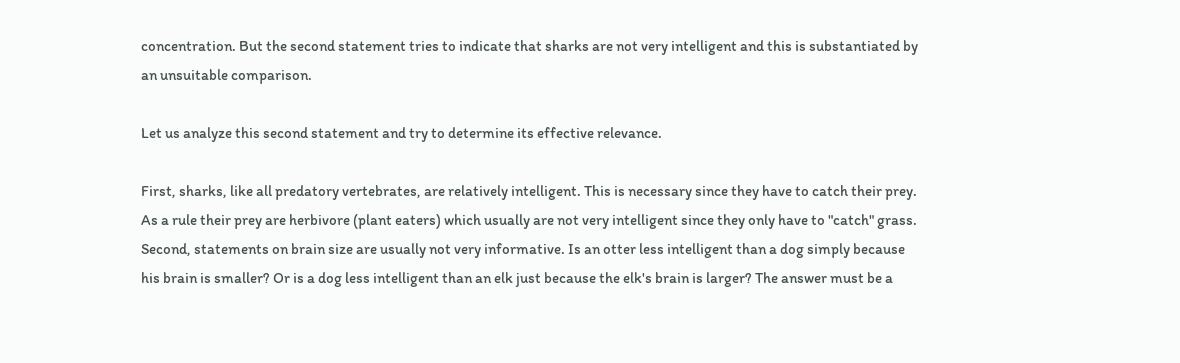concentration. But the second statement tries to indicate that sharks are not very intelligent and this is substantiated by an unsuitable comparison.

Let us analyze this second statement and try to determine its effective relevance.

First, sharks, like all predatory vertebrates, are relatively intelligent. This is necessary since they have to catch their prey. As a rule their prey are herbivore (plant eaters) which usually are not very intelligent since they only have to "catch" grass. Second, statements on brain size are usually not very informative. Is an otter less intelligent than a dog simply because his brain is smaller? Or is a dog less intelligent than an elk just because the elk's brain is larger? The answer must be a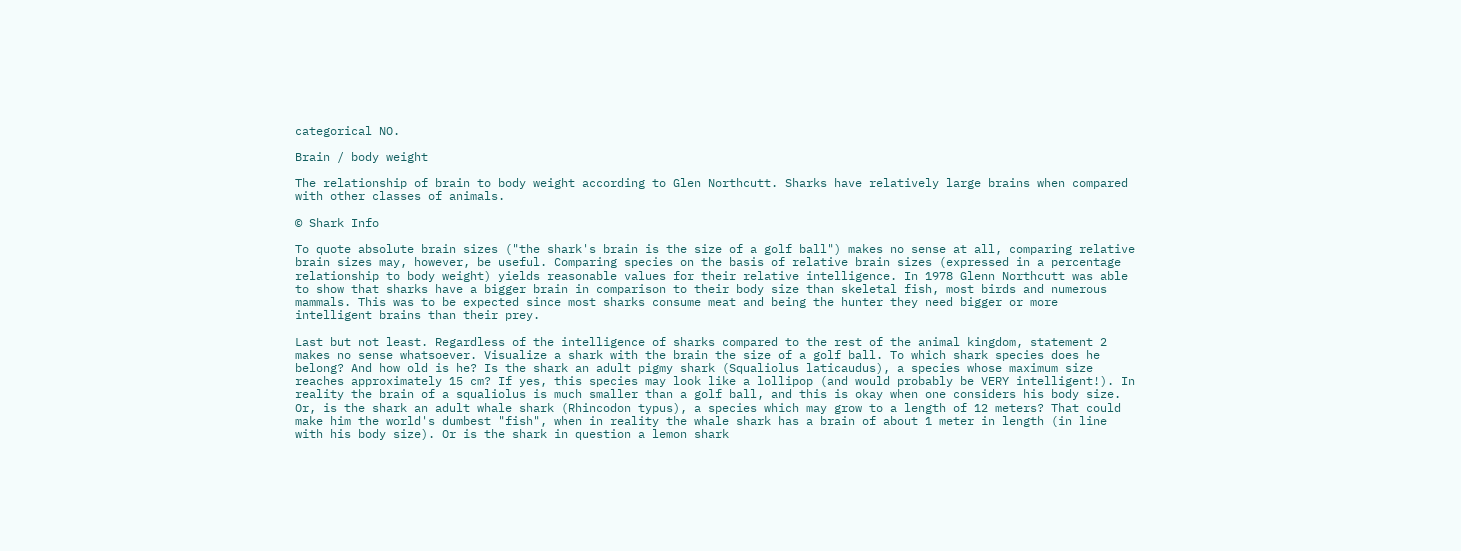categorical NO.

Brain / body weight

The relationship of brain to body weight according to Glen Northcutt. Sharks have relatively large brains when compared with other classes of animals.

© Shark Info

To quote absolute brain sizes ("the shark's brain is the size of a golf ball") makes no sense at all, comparing relative brain sizes may, however, be useful. Comparing species on the basis of relative brain sizes (expressed in a percentage relationship to body weight) yields reasonable values for their relative intelligence. In 1978 Glenn Northcutt was able to show that sharks have a bigger brain in comparison to their body size than skeletal fish, most birds and numerous mammals. This was to be expected since most sharks consume meat and being the hunter they need bigger or more intelligent brains than their prey.

Last but not least. Regardless of the intelligence of sharks compared to the rest of the animal kingdom, statement 2 makes no sense whatsoever. Visualize a shark with the brain the size of a golf ball. To which shark species does he belong? And how old is he? Is the shark an adult pigmy shark (Squaliolus laticaudus), a species whose maximum size reaches approximately 15 cm? If yes, this species may look like a lollipop (and would probably be VERY intelligent!). In reality the brain of a squaliolus is much smaller than a golf ball, and this is okay when one considers his body size. Or, is the shark an adult whale shark (Rhincodon typus), a species which may grow to a length of 12 meters? That could make him the world's dumbest "fish", when in reality the whale shark has a brain of about 1 meter in length (in line with his body size). Or is the shark in question a lemon shark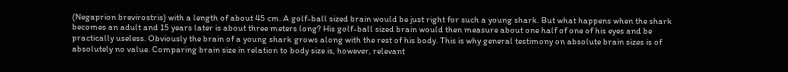(Negaprion brevirostris) with a length of about 45 cm. A golf-ball sized brain would be just right for such a young shark. But what happens when the shark becomes an adult and 15 years later is about three meters long? His golf-ball sized brain would then measure about one half of one of his eyes and be practically useless. Obviously the brain of a young shark grows along with the rest of his body. This is why general testimony on absolute brain sizes is of absolutely no value. Comparing brain size in relation to body size is, however, relevant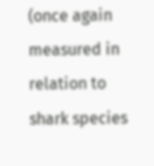(once again measured in relation to shark species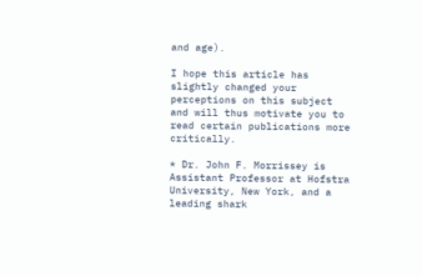and age).

I hope this article has slightly changed your perceptions on this subject and will thus motivate you to read certain publications more critically.

* Dr. John F. Morrissey is Assistant Professor at Hofstra University, New York, and a leading shark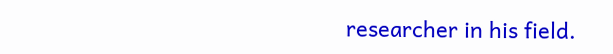researcher in his field.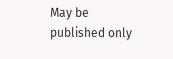May be published only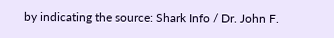by indicating the source: Shark Info / Dr. John F.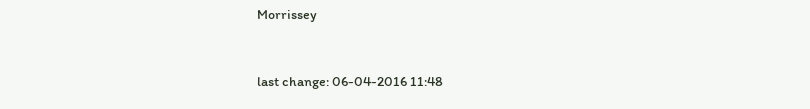Morrissey



last change: 06-04-2016 11:48